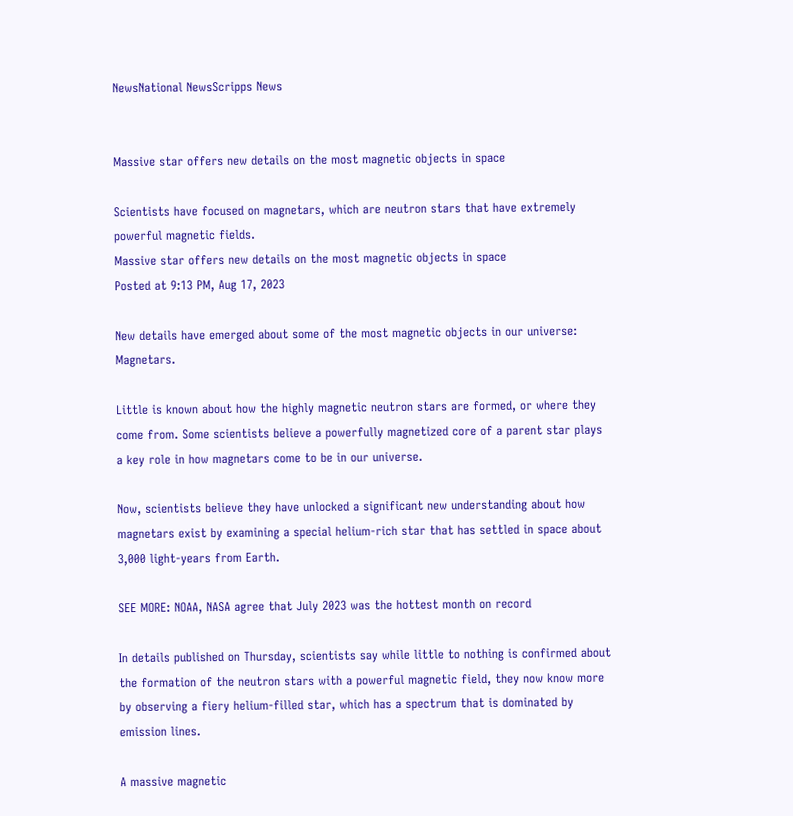NewsNational NewsScripps News


Massive star offers new details on the most magnetic objects in space

Scientists have focused on magnetars, which are neutron stars that have extremely powerful magnetic fields.
Massive star offers new details on the most magnetic objects in space
Posted at 9:13 PM, Aug 17, 2023

New details have emerged about some of the most magnetic objects in our universe: Magnetars.

Little is known about how the highly magnetic neutron stars are formed, or where they come from. Some scientists believe a powerfully magnetized core of a parent star plays a key role in how magnetars come to be in our universe.

Now, scientists believe they have unlocked a significant new understanding about how magnetars exist by examining a special helium-rich star that has settled in space about 3,000 light-years from Earth.

SEE MORE: NOAA, NASA agree that July 2023 was the hottest month on record

In details published on Thursday, scientists say while little to nothing is confirmed about the formation of the neutron stars with a powerful magnetic field, they now know more by observing a fiery helium-filled star, which has a spectrum that is dominated by emission lines.

A massive magnetic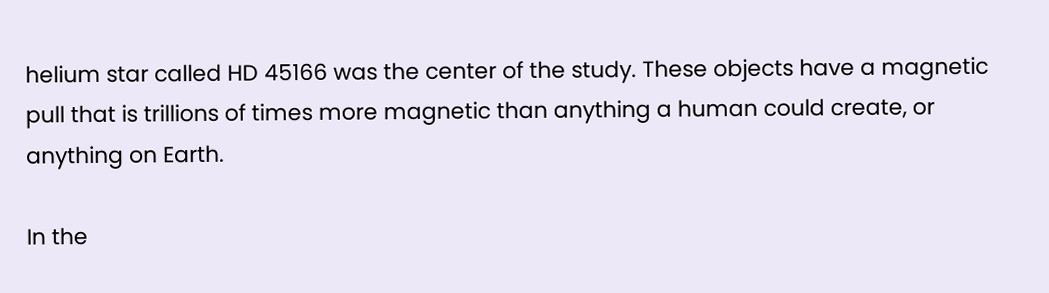helium star called HD 45166 was the center of the study. These objects have a magnetic pull that is trillions of times more magnetic than anything a human could create, or anything on Earth.

In the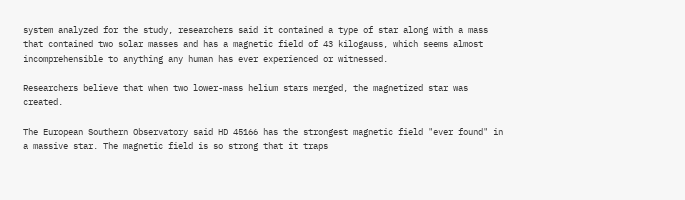system analyzed for the study, researchers said it contained a type of star along with a mass that contained two solar masses and has a magnetic field of 43 kilogauss, which seems almost incomprehensible to anything any human has ever experienced or witnessed.

Researchers believe that when two lower-mass helium stars merged, the magnetized star was created.

The European Southern Observatory said HD 45166 has the strongest magnetic field "ever found" in a massive star. The magnetic field is so strong that it traps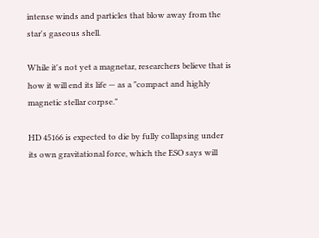intense winds and particles that blow away from the star's gaseous shell.

While it's not yet a magnetar, researchers believe that is how it will end its life — as a "compact and highly magnetic stellar corpse."

HD 45166 is expected to die by fully collapsing under its own gravitational force, which the ESO says will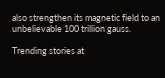also strengthen its magnetic field to an unbelievable 100 trillion gauss.

Trending stories at